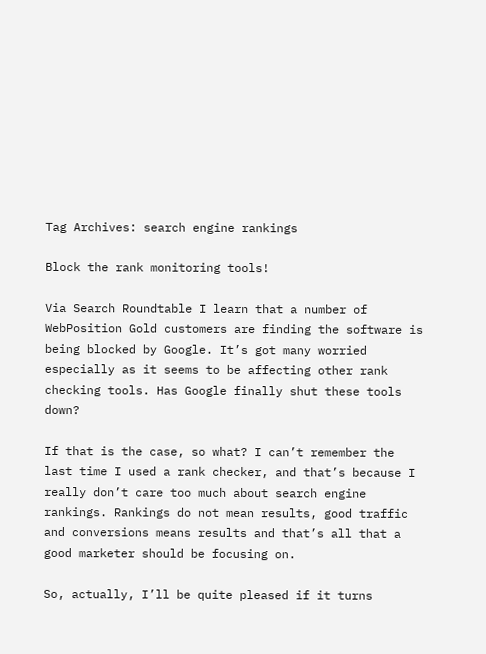Tag Archives: search engine rankings

Block the rank monitoring tools!

Via Search Roundtable I learn that a number of WebPosition Gold customers are finding the software is being blocked by Google. It’s got many worried especially as it seems to be affecting other rank checking tools. Has Google finally shut these tools down?

If that is the case, so what? I can’t remember the last time I used a rank checker, and that’s because I really don’t care too much about search engine rankings. Rankings do not mean results, good traffic and conversions means results and that’s all that a good marketer should be focusing on.

So, actually, I’ll be quite pleased if it turns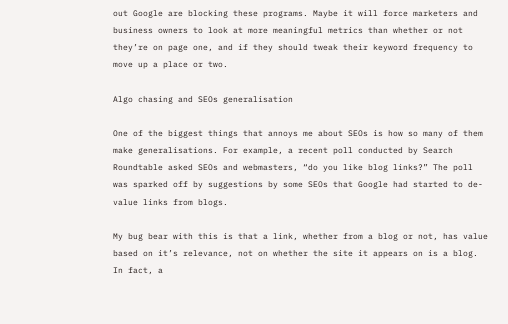out Google are blocking these programs. Maybe it will force marketers and business owners to look at more meaningful metrics than whether or not they’re on page one, and if they should tweak their keyword frequency to move up a place or two.

Algo chasing and SEOs generalisation

One of the biggest things that annoys me about SEOs is how so many of them make generalisations. For example, a recent poll conducted by Search Roundtable asked SEOs and webmasters, “do you like blog links?” The poll was sparked off by suggestions by some SEOs that Google had started to de-value links from blogs.

My bug bear with this is that a link, whether from a blog or not, has value based on it’s relevance, not on whether the site it appears on is a blog. In fact, a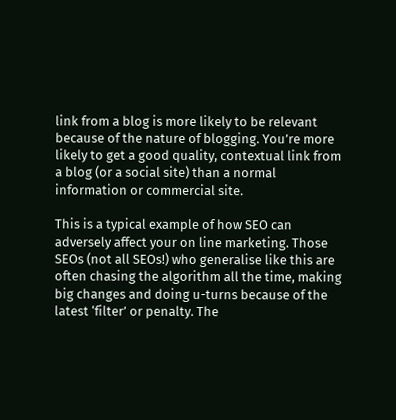link from a blog is more likely to be relevant because of the nature of blogging. You’re more likely to get a good quality, contextual link from a blog (or a social site) than a normal information or commercial site.

This is a typical example of how SEO can adversely affect your on line marketing. Those SEOs (not all SEOs!) who generalise like this are often chasing the algorithm all the time, making big changes and doing u-turns because of the latest ‘filter’ or penalty. The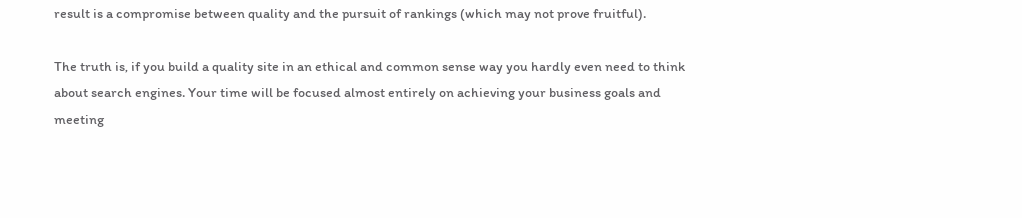result is a compromise between quality and the pursuit of rankings (which may not prove fruitful).

The truth is, if you build a quality site in an ethical and common sense way you hardly even need to think about search engines. Your time will be focused almost entirely on achieving your business goals and meeting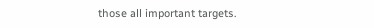those all important targets.